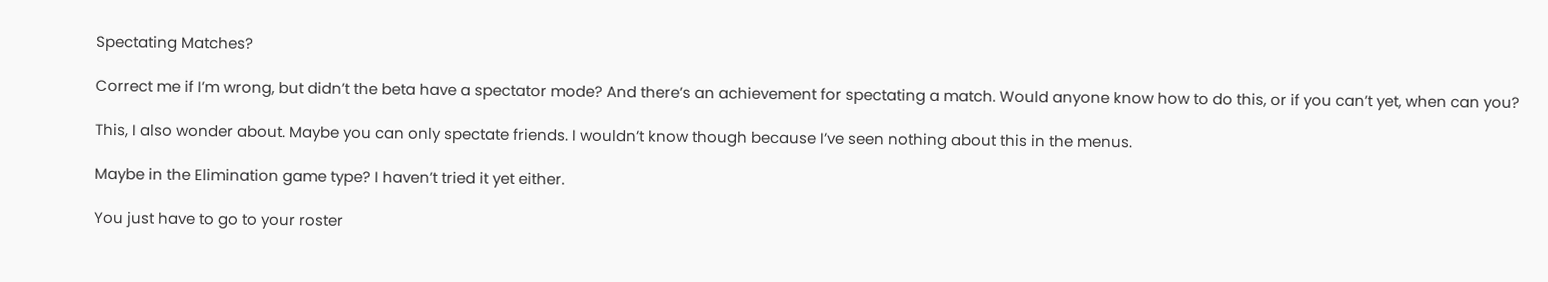Spectating Matches?

Correct me if I’m wrong, but didn’t the beta have a spectator mode? And there’s an achievement for spectating a match. Would anyone know how to do this, or if you can’t yet, when can you?

This, I also wonder about. Maybe you can only spectate friends. I wouldn’t know though because I’ve seen nothing about this in the menus.

Maybe in the Elimination game type? I haven’t tried it yet either.

You just have to go to your roster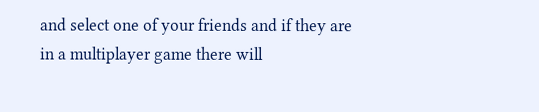and select one of your friends and if they are in a multiplayer game there will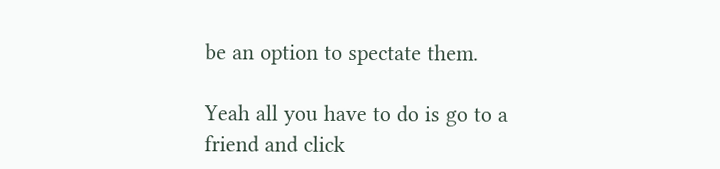be an option to spectate them.

Yeah all you have to do is go to a friend and click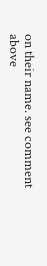on their name. see comment above